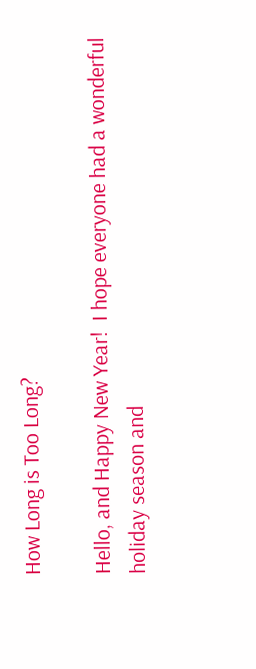How Long is Too Long?

Hello, and Happy New Year!  I hope everyone had a wonderful holiday season and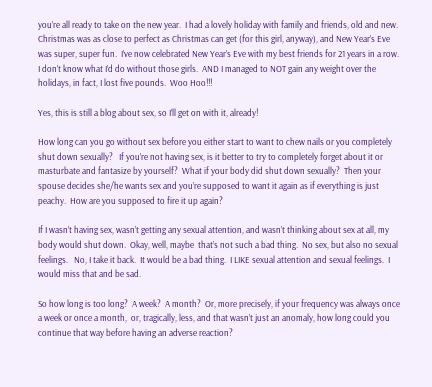you’re all ready to take on the new year.  I had a lovely holiday with family and friends, old and new.  Christmas was as close to perfect as Christmas can get (for this girl, anyway), and New Year’s Eve was super, super fun.  I’ve now celebrated New Year’s Eve with my best friends for 21 years in a row.  I don’t know what I’d do without those girls.  AND I managed to NOT gain any weight over the holidays, in fact, I lost five pounds.  Woo Hoo!!!

Yes, this is still a blog about sex, so I’ll get on with it, already!

How long can you go without sex before you either start to want to chew nails or you completely shut down sexually?   If you’re not having sex, is it better to try to completely forget about it or masturbate and fantasize by yourself?  What if your body did shut down sexually?  Then your spouse decides she/he wants sex and you’re supposed to want it again as if everything is just peachy.  How are you supposed to fire it up again?

If I wasn’t having sex, wasn’t getting any sexual attention, and wasn’t thinking about sex at all, my body would shut down.  Okay, well, maybe  that’s not such a bad thing.  No sex, but also no sexual feelings.   No, I take it back.  It would be a bad thing.  I LIKE sexual attention and sexual feelings.  I would miss that and be sad.

So how long is too long?  A week?  A month?  Or, more precisely, if your frequency was always once a week or once a month,  or, tragically, less, and that wasn’t just an anomaly, how long could you continue that way before having an adverse reaction?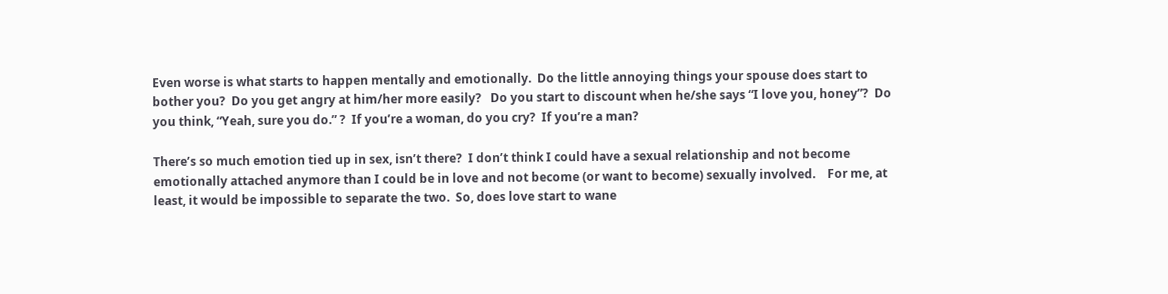Even worse is what starts to happen mentally and emotionally.  Do the little annoying things your spouse does start to  bother you?  Do you get angry at him/her more easily?   Do you start to discount when he/she says “I love you, honey”?  Do you think, “Yeah, sure you do.” ?  If you’re a woman, do you cry?  If you’re a man?

There’s so much emotion tied up in sex, isn’t there?  I don’t think I could have a sexual relationship and not become emotionally attached anymore than I could be in love and not become (or want to become) sexually involved.    For me, at least, it would be impossible to separate the two.  So, does love start to wane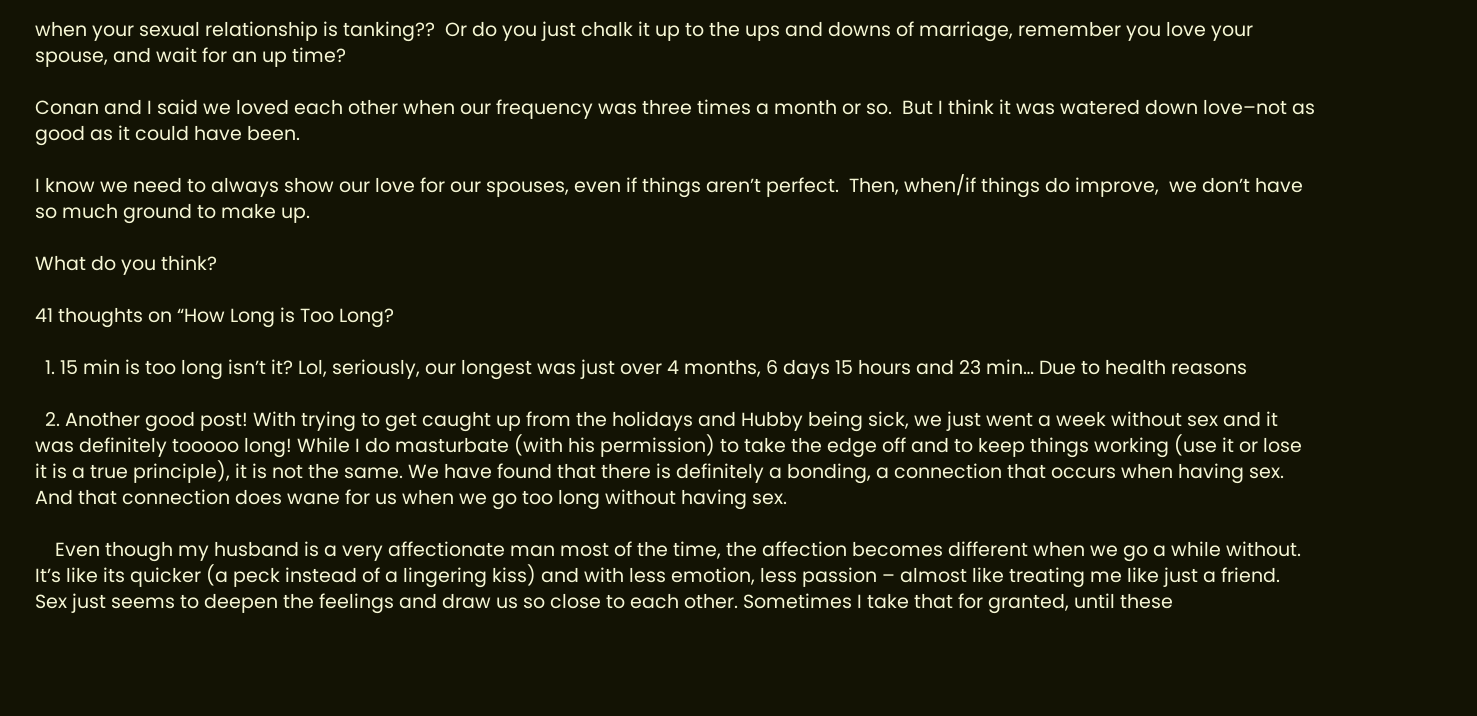when your sexual relationship is tanking??  Or do you just chalk it up to the ups and downs of marriage, remember you love your spouse, and wait for an up time?

Conan and I said we loved each other when our frequency was three times a month or so.  But I think it was watered down love–not as good as it could have been.

I know we need to always show our love for our spouses, even if things aren’t perfect.  Then, when/if things do improve,  we don’t have so much ground to make up.

What do you think?

41 thoughts on “How Long is Too Long?

  1. 15 min is too long isn’t it? Lol, seriously, our longest was just over 4 months, 6 days 15 hours and 23 min… Due to health reasons

  2. Another good post! With trying to get caught up from the holidays and Hubby being sick, we just went a week without sex and it was definitely tooooo long! While I do masturbate (with his permission) to take the edge off and to keep things working (use it or lose it is a true principle), it is not the same. We have found that there is definitely a bonding, a connection that occurs when having sex. And that connection does wane for us when we go too long without having sex.

    Even though my husband is a very affectionate man most of the time, the affection becomes different when we go a while without. It’s like its quicker (a peck instead of a lingering kiss) and with less emotion, less passion – almost like treating me like just a friend. Sex just seems to deepen the feelings and draw us so close to each other. Sometimes I take that for granted, until these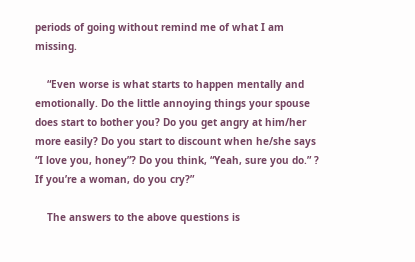periods of going without remind me of what I am missing.

    “Even worse is what starts to happen mentally and emotionally. Do the little annoying things your spouse does start to bother you? Do you get angry at him/her more easily? Do you start to discount when he/she says “I love you, honey”? Do you think, “Yeah, sure you do.” ? If you’re a woman, do you cry?”

    The answers to the above questions is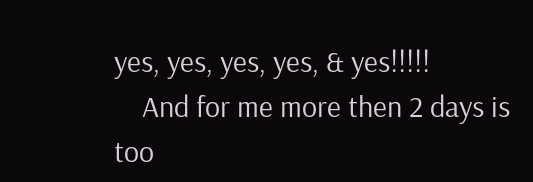yes, yes, yes, yes, & yes!!!!!
    And for me more then 2 days is too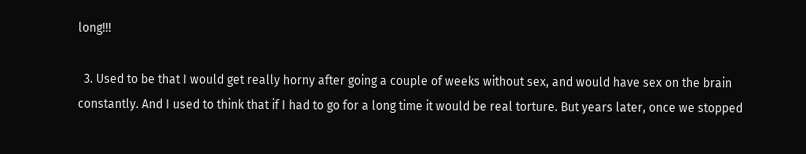long!!!

  3. Used to be that I would get really horny after going a couple of weeks without sex, and would have sex on the brain constantly. And I used to think that if I had to go for a long time it would be real torture. But years later, once we stopped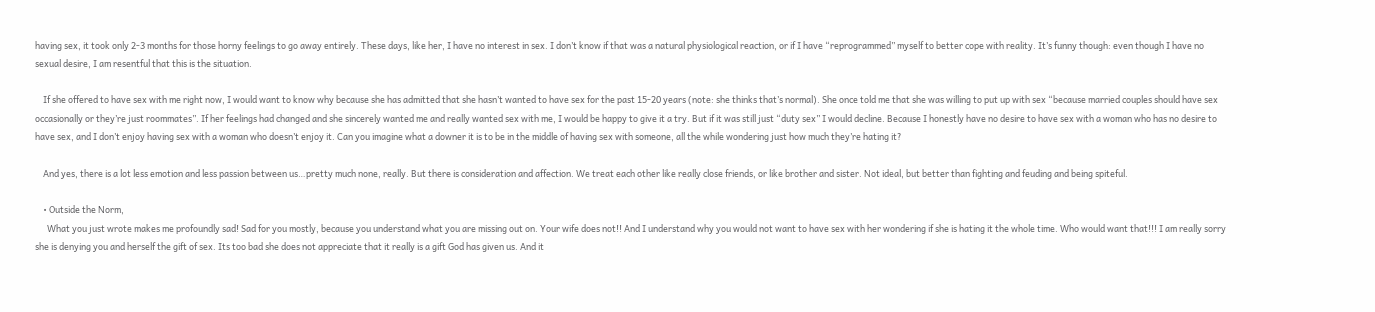having sex, it took only 2-3 months for those horny feelings to go away entirely. These days, like her, I have no interest in sex. I don’t know if that was a natural physiological reaction, or if I have “reprogrammed” myself to better cope with reality. It’s funny though: even though I have no sexual desire, I am resentful that this is the situation.

    If she offered to have sex with me right now, I would want to know why because she has admitted that she hasn’t wanted to have sex for the past 15-20 years (note: she thinks that’s normal). She once told me that she was willing to put up with sex “because married couples should have sex occasionally or they’re just roommates”. If her feelings had changed and she sincerely wanted me and really wanted sex with me, I would be happy to give it a try. But if it was still just “duty sex” I would decline. Because I honestly have no desire to have sex with a woman who has no desire to have sex, and I don’t enjoy having sex with a woman who doesn’t enjoy it. Can you imagine what a downer it is to be in the middle of having sex with someone, all the while wondering just how much they’re hating it?

    And yes, there is a lot less emotion and less passion between us…pretty much none, really. But there is consideration and affection. We treat each other like really close friends, or like brother and sister. Not ideal, but better than fighting and feuding and being spiteful.

    • Outside the Norm,
      What you just wrote makes me profoundly sad! Sad for you mostly, because you understand what you are missing out on. Your wife does not!! And I understand why you would not want to have sex with her wondering if she is hating it the whole time. Who would want that!!! I am really sorry she is denying you and herself the gift of sex. Its too bad she does not appreciate that it really is a gift God has given us. And it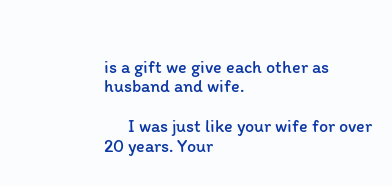is a gift we give each other as husband and wife.

      I was just like your wife for over 20 years. Your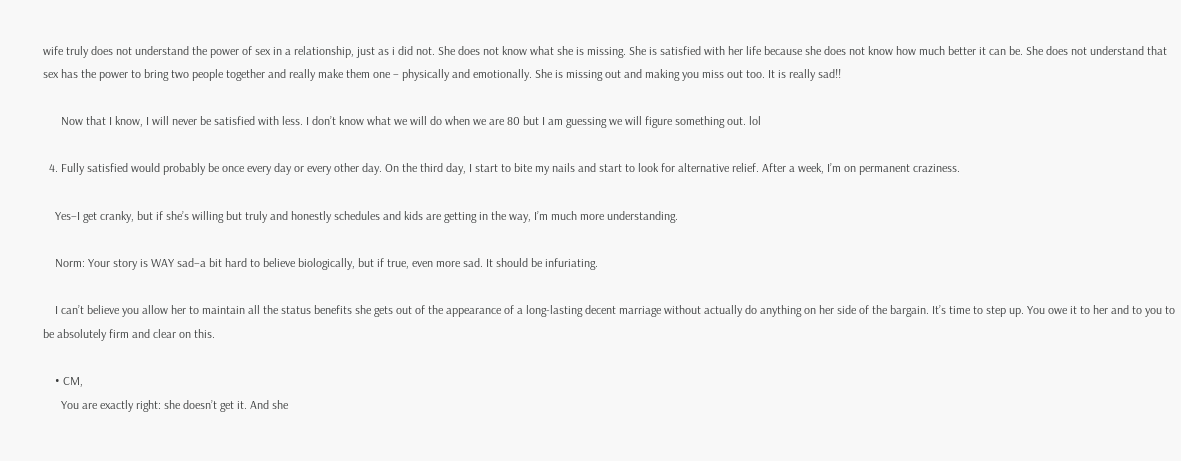wife truly does not understand the power of sex in a relationship, just as i did not. She does not know what she is missing. She is satisfied with her life because she does not know how much better it can be. She does not understand that sex has the power to bring two people together and really make them one – physically and emotionally. She is missing out and making you miss out too. It is really sad!!

      Now that I know, I will never be satisfied with less. I don’t know what we will do when we are 80 but I am guessing we will figure something out. lol

  4. Fully satisfied would probably be once every day or every other day. On the third day, I start to bite my nails and start to look for alternative relief. After a week, I’m on permanent craziness.

    Yes–I get cranky, but if she’s willing but truly and honestly schedules and kids are getting in the way, I’m much more understanding.

    Norm: Your story is WAY sad–a bit hard to believe biologically, but if true, even more sad. It should be infuriating.

    I can’t believe you allow her to maintain all the status benefits she gets out of the appearance of a long-lasting decent marriage without actually do anything on her side of the bargain. It’s time to step up. You owe it to her and to you to be absolutely firm and clear on this.

    • CM,
      You are exactly right: she doesn’t get it. And she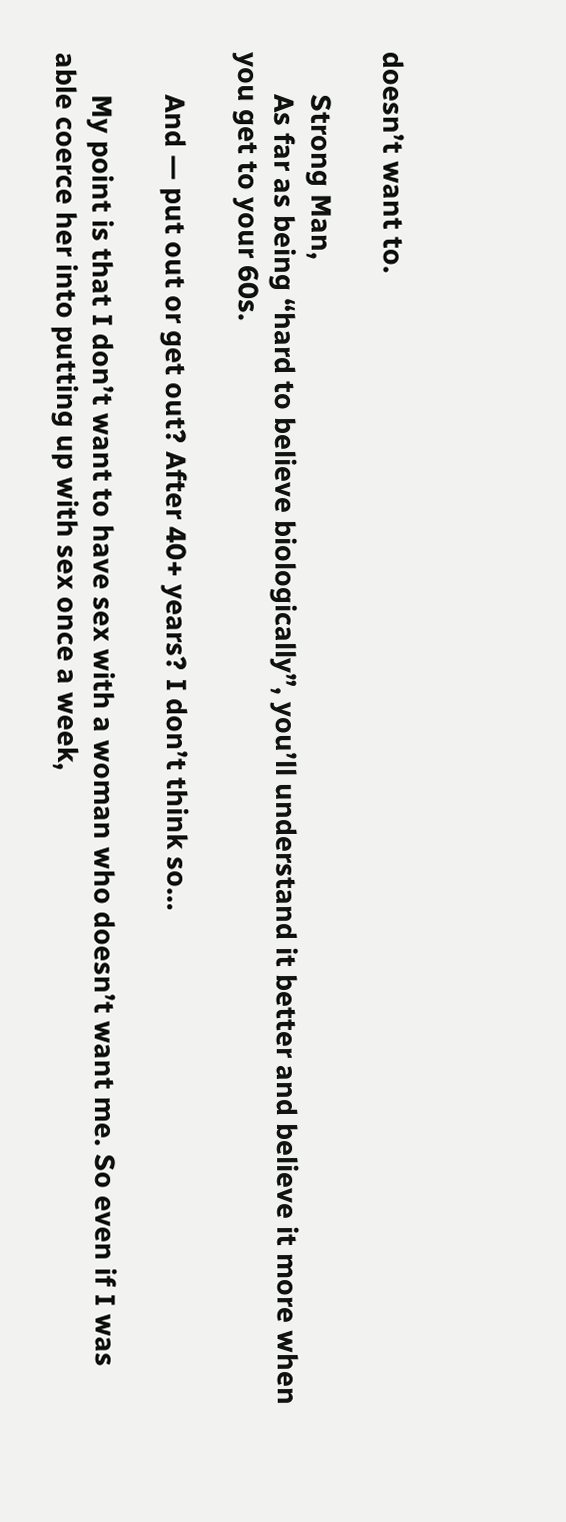doesn’t want to.

      Strong Man,
      As far as being “hard to believe biologically”, you’ll understand it better and believe it more when you get to your 60s.

      And — put out or get out? After 40+ years? I don’t think so…

      My point is that I don’t want to have sex with a woman who doesn’t want me. So even if I was able coerce her into putting up with sex once a week,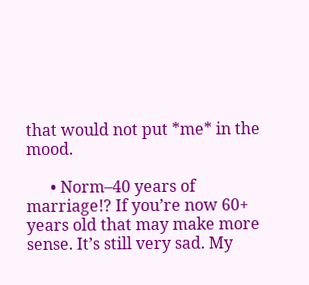that would not put *me* in the mood.

      • Norm–40 years of marriage!? If you’re now 60+ years old that may make more sense. It’s still very sad. My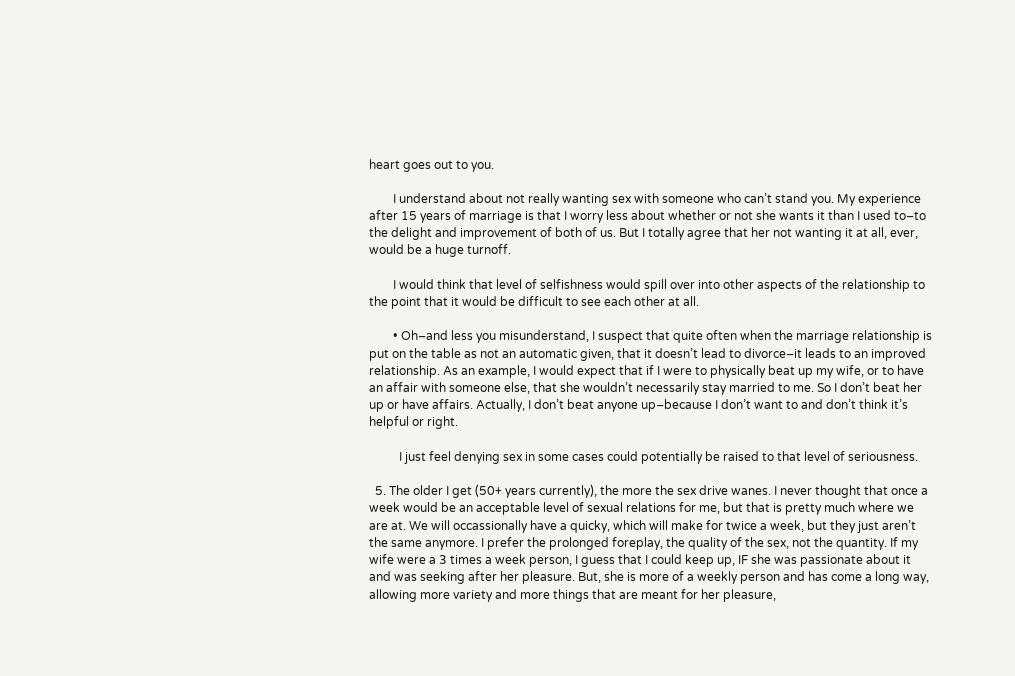heart goes out to you.

        I understand about not really wanting sex with someone who can’t stand you. My experience after 15 years of marriage is that I worry less about whether or not she wants it than I used to–to the delight and improvement of both of us. But I totally agree that her not wanting it at all, ever, would be a huge turnoff.

        I would think that level of selfishness would spill over into other aspects of the relationship to the point that it would be difficult to see each other at all.

        • Oh–and less you misunderstand, I suspect that quite often when the marriage relationship is put on the table as not an automatic given, that it doesn’t lead to divorce–it leads to an improved relationship. As an example, I would expect that if I were to physically beat up my wife, or to have an affair with someone else, that she wouldn’t necessarily stay married to me. So I don’t beat her up or have affairs. Actually, I don’t beat anyone up–because I don’t want to and don’t think it’s helpful or right.

          I just feel denying sex in some cases could potentially be raised to that level of seriousness.

  5. The older I get (50+ years currently), the more the sex drive wanes. I never thought that once a week would be an acceptable level of sexual relations for me, but that is pretty much where we are at. We will occassionally have a quicky, which will make for twice a week, but they just aren’t the same anymore. I prefer the prolonged foreplay, the quality of the sex, not the quantity. If my wife were a 3 times a week person, I guess that I could keep up, IF she was passionate about it and was seeking after her pleasure. But, she is more of a weekly person and has come a long way, allowing more variety and more things that are meant for her pleasure,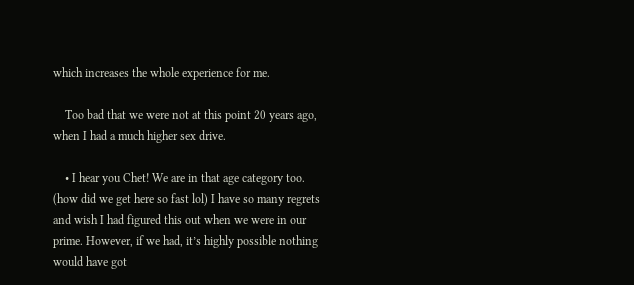which increases the whole experience for me.

    Too bad that we were not at this point 20 years ago, when I had a much higher sex drive.

    • I hear you Chet! We are in that age category too. (how did we get here so fast lol) I have so many regrets and wish I had figured this out when we were in our prime. However, if we had, it’s highly possible nothing would have got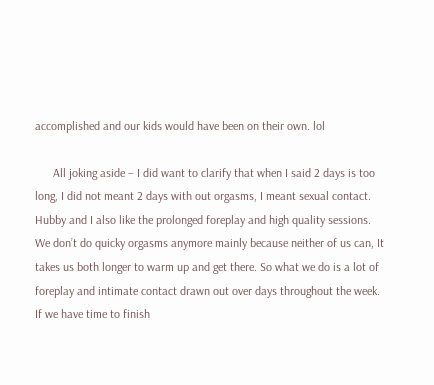accomplished and our kids would have been on their own. lol

      All joking aside – I did want to clarify that when I said 2 days is too long, I did not meant 2 days with out orgasms, I meant sexual contact. Hubby and I also like the prolonged foreplay and high quality sessions. We don’t do quicky orgasms anymore mainly because neither of us can, It takes us both longer to warm up and get there. So what we do is a lot of foreplay and intimate contact drawn out over days throughout the week. If we have time to finish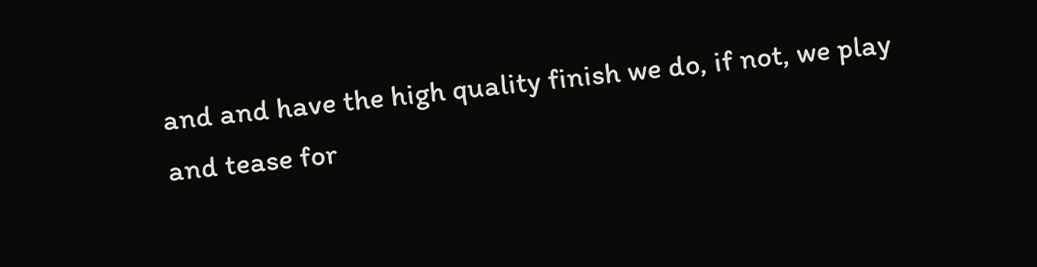and and have the high quality finish we do, if not, we play and tease for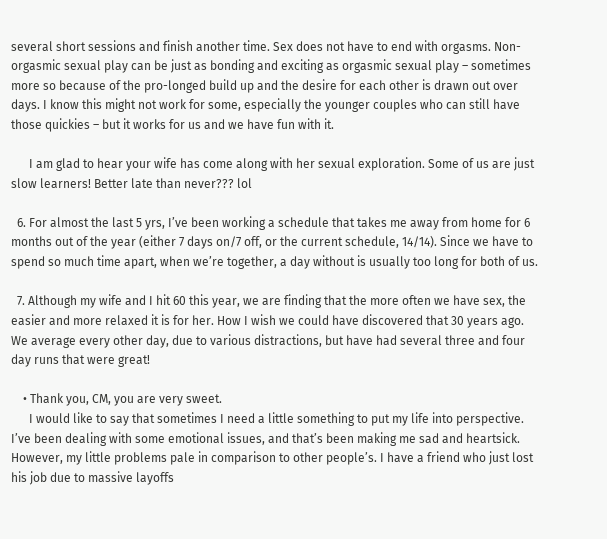several short sessions and finish another time. Sex does not have to end with orgasms. Non-orgasmic sexual play can be just as bonding and exciting as orgasmic sexual play – sometimes more so because of the pro-longed build up and the desire for each other is drawn out over days. I know this might not work for some, especially the younger couples who can still have those quickies – but it works for us and we have fun with it.

      I am glad to hear your wife has come along with her sexual exploration. Some of us are just slow learners! Better late than never??? lol

  6. For almost the last 5 yrs, I’ve been working a schedule that takes me away from home for 6 months out of the year (either 7 days on/7 off, or the current schedule, 14/14). Since we have to spend so much time apart, when we’re together, a day without is usually too long for both of us.

  7. Although my wife and I hit 60 this year, we are finding that the more often we have sex, the easier and more relaxed it is for her. How I wish we could have discovered that 30 years ago. We average every other day, due to various distractions, but have had several three and four day runs that were great!

    • Thank you, CM, you are very sweet.
      I would like to say that sometimes I need a little something to put my life into perspective. I’ve been dealing with some emotional issues, and that’s been making me sad and heartsick. However, my little problems pale in comparison to other people’s. I have a friend who just lost his job due to massive layoffs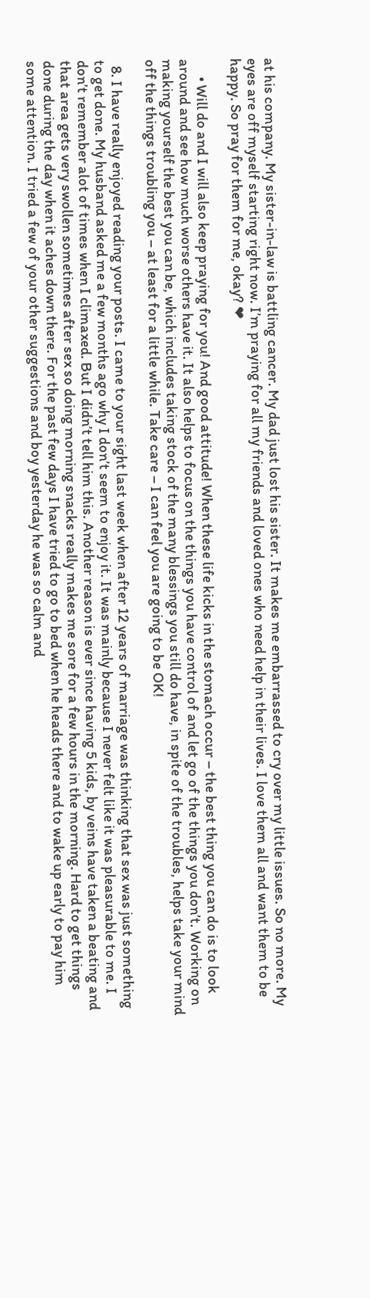at his company. My sister-in-law is battling cancer. My dad just lost his sister. It makes me embarrassed to cry over my little issues. So no more. My eyes are off myself starting right now. I’m praying for all my friends and loved ones who need help in their lives. I love them all and want them to be happy. So pray for them for me, okay? ❤

      • Will do and I will also keep praying for you! And good attitude! When these life kicks in the stomach occur – the best thing you can do is to look around and see how much worse others have it. It also helps to focus on the things you have control of and let go of the things you don’t. Working on making yourself the best you can be, which includes taking stock of the many blessings you still do have, in spite of the troubles, helps take your mind off the things troubling you – at least for a little while. Take care – I can feel you are going to be OK!

  8. I have really enjoyed reading your posts. I came to your sight last week when after 12 years of marriage was thinking that sex was just something to get done. My husband asked me a few months ago why I don’t seem to enjoy it. It was mainly because I never felt like it was pleasurable to me. I don’t remember alot of times when I climaxed. But I didn’t tell him this. Another reason is ever since having 5 kids, by veins have taken a beating and that area gets very swollen sometimes after sex so doing morning snacks really makes me sore for a few hours in the morning. Hard to get things done during the day when it aches down there. For the past few days I have tried to go to bed when he heads there and to wake up early to pay him some attention. I tried a few of your other suggestions and boy yesterday he was so calm and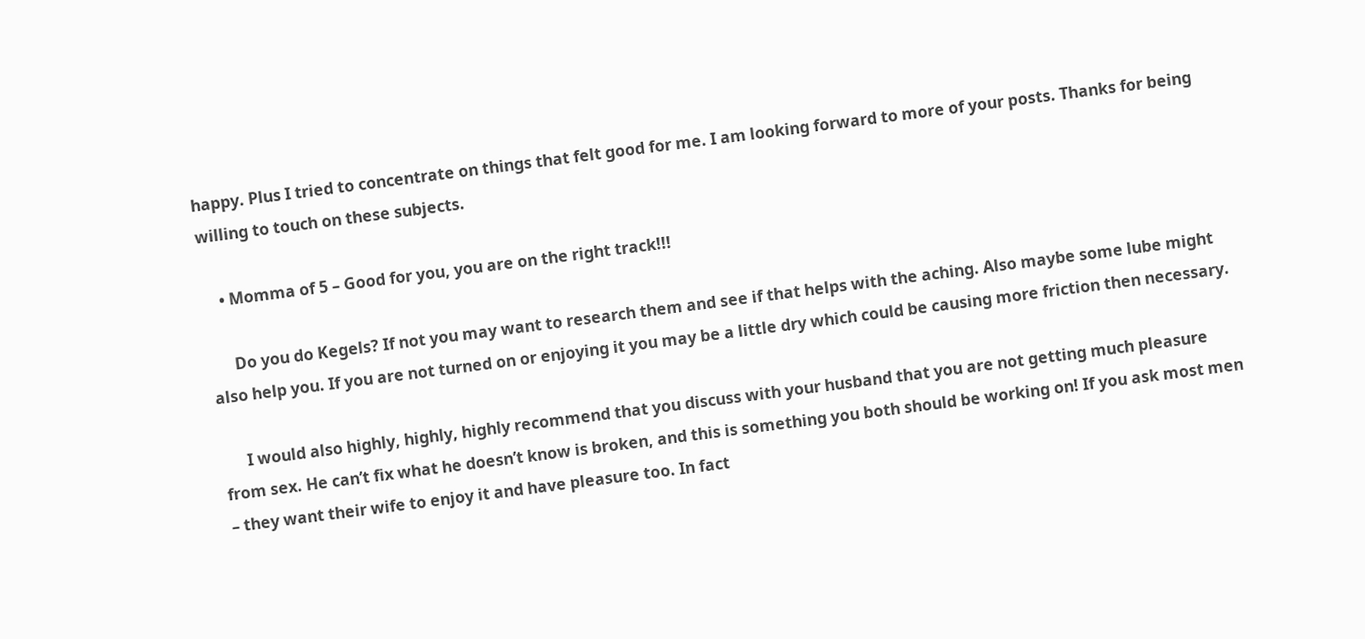happy. Plus I tried to concentrate on things that felt good for me. I am looking forward to more of your posts. Thanks for being willing to touch on these subjects.

    • Momma of 5 – Good for you, you are on the right track!!!

      Do you do Kegels? If not you may want to research them and see if that helps with the aching. Also maybe some lube might also help you. If you are not turned on or enjoying it you may be a little dry which could be causing more friction then necessary.

      I would also highly, highly, highly recommend that you discuss with your husband that you are not getting much pleasure from sex. He can’t fix what he doesn’t know is broken, and this is something you both should be working on! If you ask most men – they want their wife to enjoy it and have pleasure too. In fact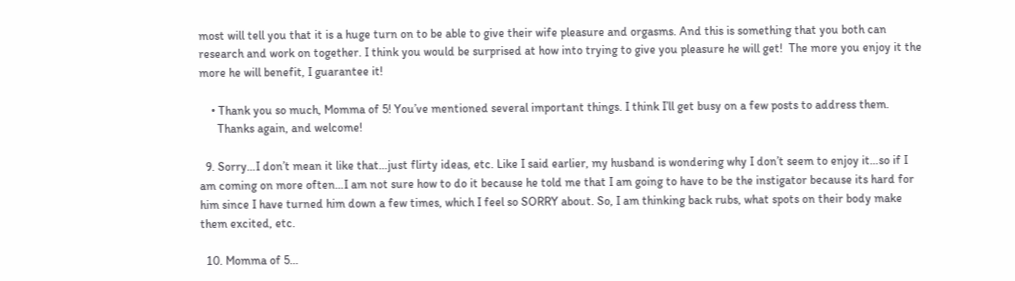most will tell you that it is a huge turn on to be able to give their wife pleasure and orgasms. And this is something that you both can research and work on together. I think you would be surprised at how into trying to give you pleasure he will get!  The more you enjoy it the more he will benefit, I guarantee it!

    • Thank you so much, Momma of 5! You’ve mentioned several important things. I think I’ll get busy on a few posts to address them.
      Thanks again, and welcome!

  9. Sorry…I don’t mean it like that…just flirty ideas, etc. Like I said earlier, my husband is wondering why I don’t seem to enjoy it…so if I am coming on more often…I am not sure how to do it because he told me that I am going to have to be the instigator because its hard for him since I have turned him down a few times, which I feel so SORRY about. So, I am thinking back rubs, what spots on their body make them excited, etc.

  10. Momma of 5…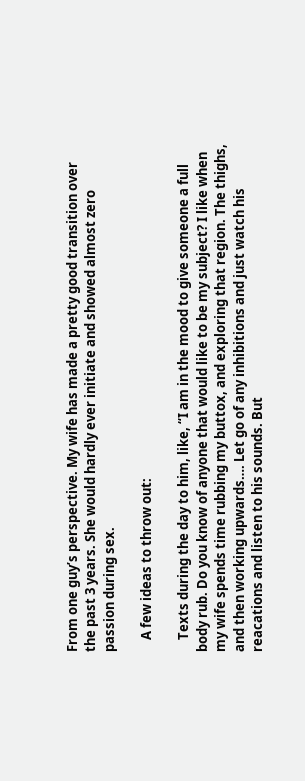From one guy’s perspective. My wife has made a pretty good transition over the past 3 years. She would hardly ever initiate and showed almost zero passion during sex.

    A few ideas to throw out:

    Texts during the day to him, like, “I am in the mood to give someone a full body rub. Do you know of anyone that would like to be my subject? I like when my wife spends time rubbing my buttox, and exploring that region. The thighs, and then working upwards…. Let go of any inhibitions and just watch his reacations and listen to his sounds. But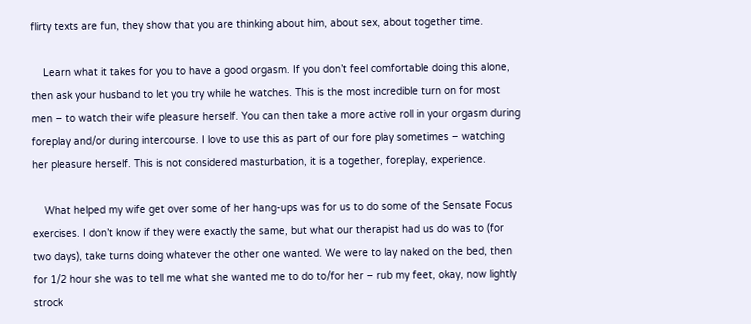flirty texts are fun, they show that you are thinking about him, about sex, about together time.

    Learn what it takes for you to have a good orgasm. If you don’t feel comfortable doing this alone, then ask your husband to let you try while he watches. This is the most incredible turn on for most men – to watch their wife pleasure herself. You can then take a more active roll in your orgasm during foreplay and/or during intercourse. I love to use this as part of our fore play sometimes – watching her pleasure herself. This is not considered masturbation, it is a together, foreplay, experience.

    What helped my wife get over some of her hang-ups was for us to do some of the Sensate Focus exercises. I don’t know if they were exactly the same, but what our therapist had us do was to (for two days), take turns doing whatever the other one wanted. We were to lay naked on the bed, then for 1/2 hour she was to tell me what she wanted me to do to/for her – rub my feet, okay, now lightly strock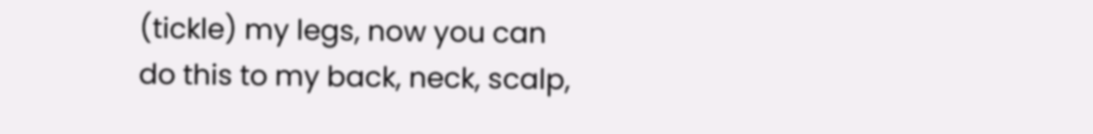(tickle) my legs, now you can do this to my back, neck, scalp,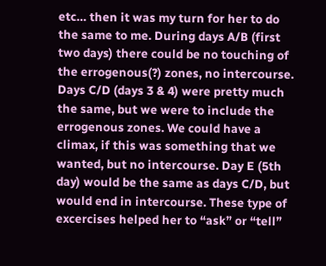etc… then it was my turn for her to do the same to me. During days A/B (first two days) there could be no touching of the errogenous(?) zones, no intercourse. Days C/D (days 3 & 4) were pretty much the same, but we were to include the errogenous zones. We could have a climax, if this was something that we wanted, but no intercourse. Day E (5th day) would be the same as days C/D, but would end in intercourse. These type of excercises helped her to “ask” or “tell”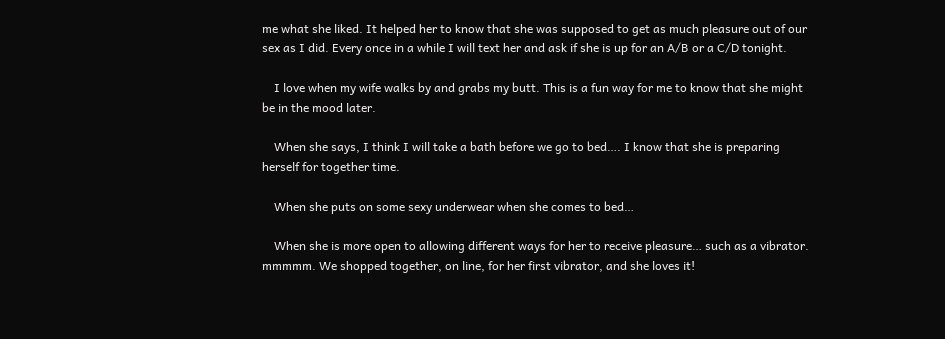me what she liked. It helped her to know that she was supposed to get as much pleasure out of our sex as I did. Every once in a while I will text her and ask if she is up for an A/B or a C/D tonight.

    I love when my wife walks by and grabs my butt. This is a fun way for me to know that she might be in the mood later.

    When she says, I think I will take a bath before we go to bed…. I know that she is preparing herself for together time.

    When she puts on some sexy underwear when she comes to bed…

    When she is more open to allowing different ways for her to receive pleasure… such as a vibrator. mmmmm. We shopped together, on line, for her first vibrator, and she loves it!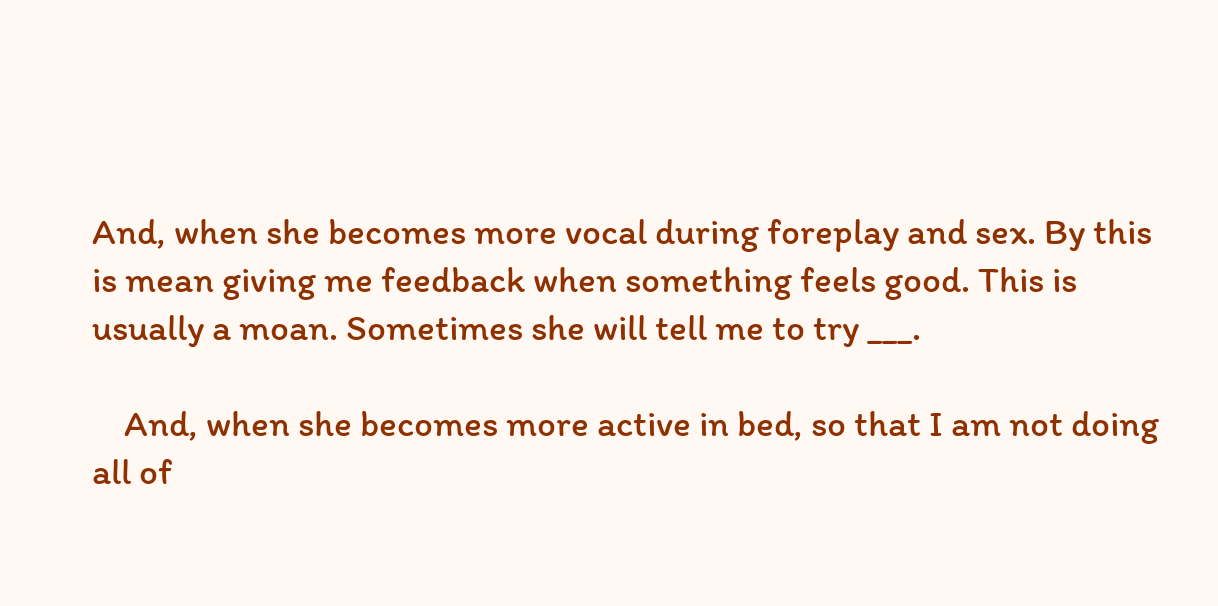And, when she becomes more vocal during foreplay and sex. By this is mean giving me feedback when something feels good. This is usually a moan. Sometimes she will tell me to try ___.

    And, when she becomes more active in bed, so that I am not doing all of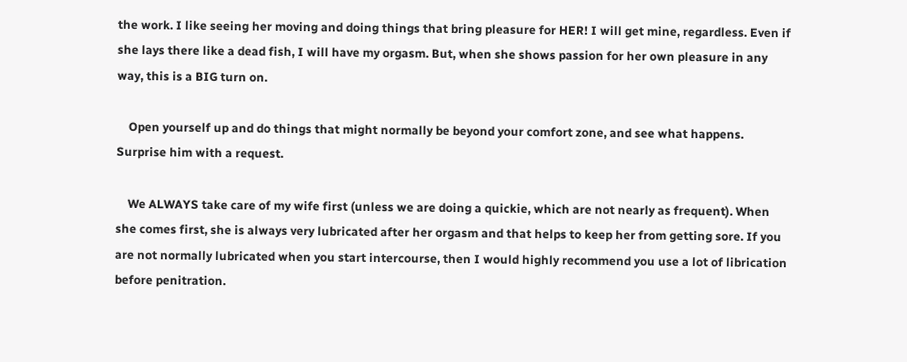the work. I like seeing her moving and doing things that bring pleasure for HER! I will get mine, regardless. Even if she lays there like a dead fish, I will have my orgasm. But, when she shows passion for her own pleasure in any way, this is a BIG turn on.

    Open yourself up and do things that might normally be beyond your comfort zone, and see what happens. Surprise him with a request.

    We ALWAYS take care of my wife first (unless we are doing a quickie, which are not nearly as frequent). When she comes first, she is always very lubricated after her orgasm and that helps to keep her from getting sore. If you are not normally lubricated when you start intercourse, then I would highly recommend you use a lot of librication before penitration.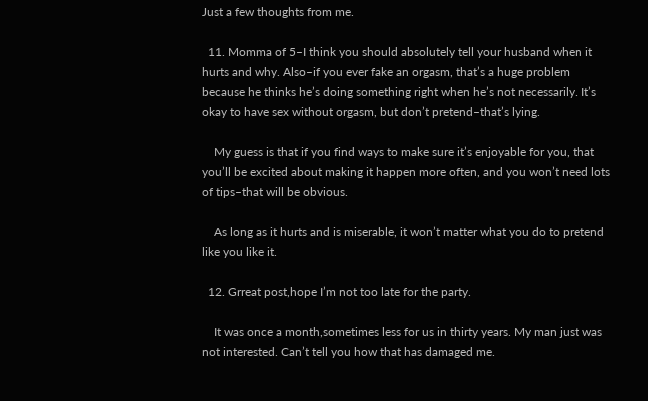Just a few thoughts from me.

  11. Momma of 5–I think you should absolutely tell your husband when it hurts and why. Also–if you ever fake an orgasm, that’s a huge problem because he thinks he’s doing something right when he’s not necessarily. It’s okay to have sex without orgasm, but don’t pretend–that’s lying.

    My guess is that if you find ways to make sure it’s enjoyable for you, that you’ll be excited about making it happen more often, and you won’t need lots of tips–that will be obvious.

    As long as it hurts and is miserable, it won’t matter what you do to pretend like you like it.

  12. Grreat post,hope I’m not too late for the party.

    It was once a month,sometimes less for us in thirty years. My man just was not interested. Can’t tell you how that has damaged me.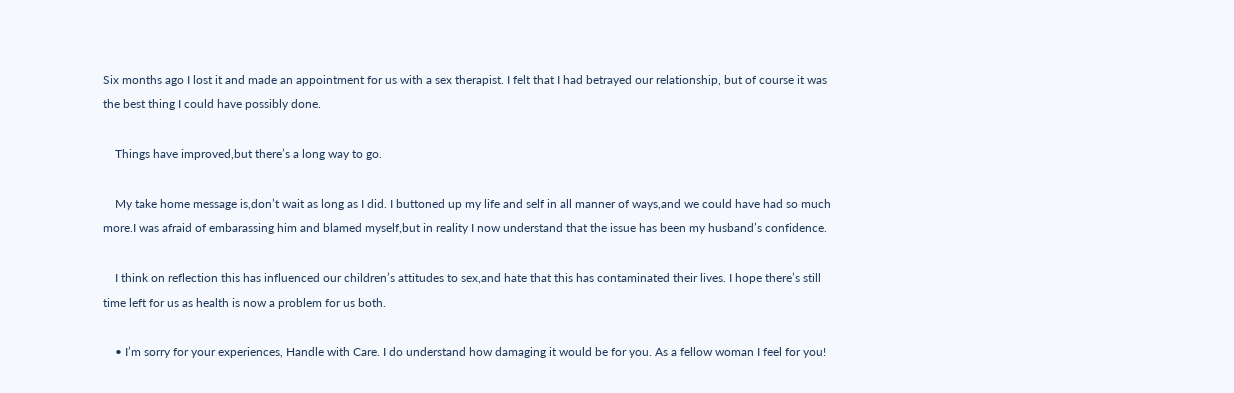Six months ago I lost it and made an appointment for us with a sex therapist. I felt that I had betrayed our relationship, but of course it was the best thing I could have possibly done.

    Things have improved,but there’s a long way to go.

    My take home message is,don’t wait as long as I did. I buttoned up my life and self in all manner of ways,and we could have had so much more.I was afraid of embarassing him and blamed myself,but in reality I now understand that the issue has been my husband’s confidence.

    I think on reflection this has influenced our children’s attitudes to sex,and hate that this has contaminated their lives. I hope there’s still time left for us as health is now a problem for us both.

    • I’m sorry for your experiences, Handle with Care. I do understand how damaging it would be for you. As a fellow woman I feel for you!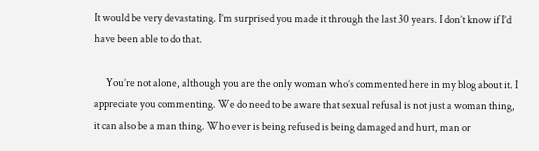It would be very devastating. I’m surprised you made it through the last 30 years. I don’t know if I’d have been able to do that.

      You’re not alone, although you are the only woman who’s commented here in my blog about it. I appreciate you commenting. We do need to be aware that sexual refusal is not just a woman thing, it can also be a man thing. Who ever is being refused is being damaged and hurt, man or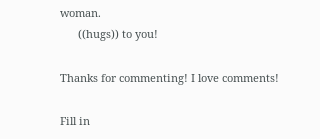woman.
      ((hugs)) to you!

Thanks for commenting! I love comments!

Fill in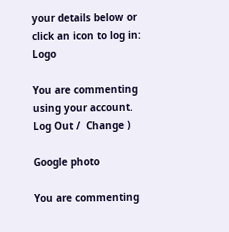your details below or click an icon to log in: Logo

You are commenting using your account. Log Out /  Change )

Google photo

You are commenting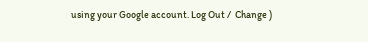using your Google account. Log Out /  Change )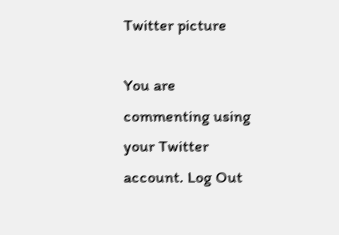Twitter picture

You are commenting using your Twitter account. Log Out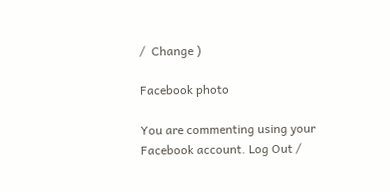/  Change )

Facebook photo

You are commenting using your Facebook account. Log Out /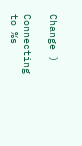Change )

Connecting to %s